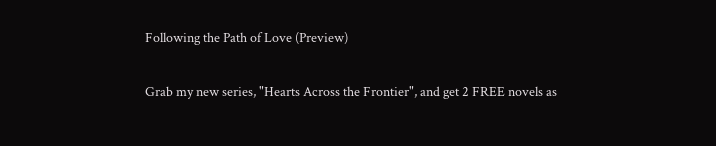Following the Path of Love (Preview)


Grab my new series, "Hearts Across the Frontier", and get 2 FREE novels as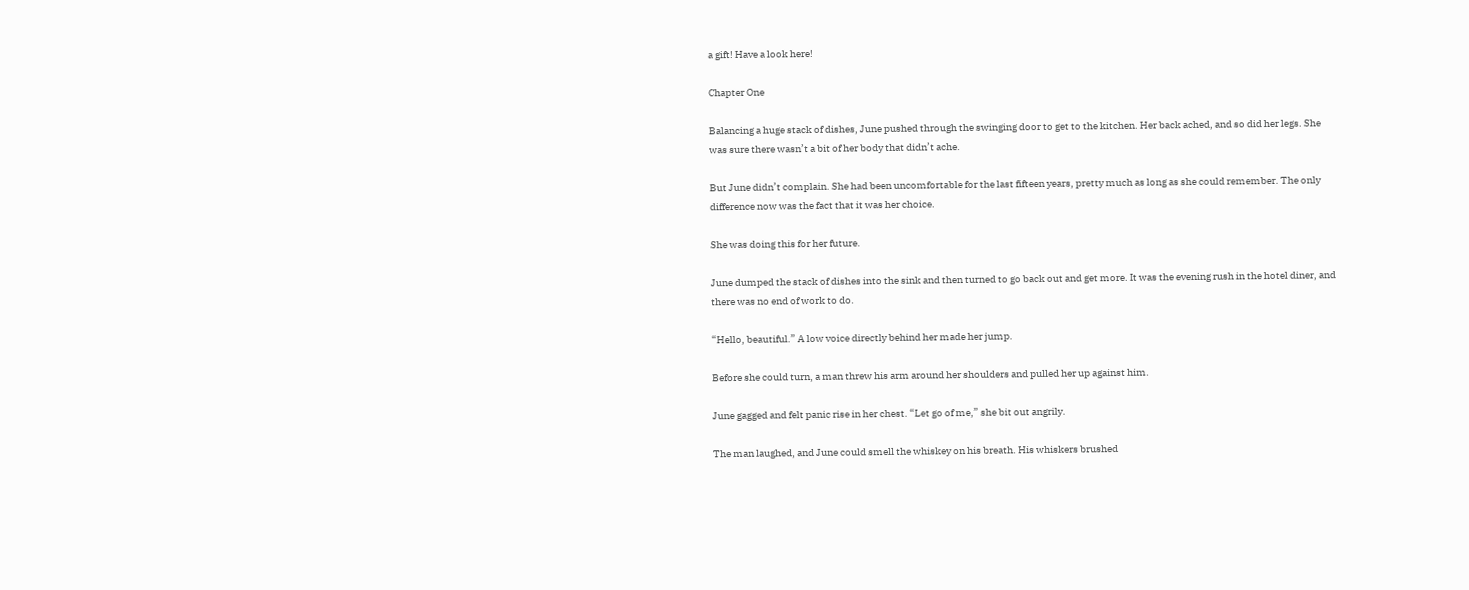a gift! Have a look here!

Chapter One

Balancing a huge stack of dishes, June pushed through the swinging door to get to the kitchen. Her back ached, and so did her legs. She was sure there wasn’t a bit of her body that didn’t ache.

But June didn’t complain. She had been uncomfortable for the last fifteen years, pretty much as long as she could remember. The only difference now was the fact that it was her choice.

She was doing this for her future.

June dumped the stack of dishes into the sink and then turned to go back out and get more. It was the evening rush in the hotel diner, and there was no end of work to do.

“Hello, beautiful.” A low voice directly behind her made her jump.

Before she could turn, a man threw his arm around her shoulders and pulled her up against him.

June gagged and felt panic rise in her chest. “Let go of me,” she bit out angrily.

The man laughed, and June could smell the whiskey on his breath. His whiskers brushed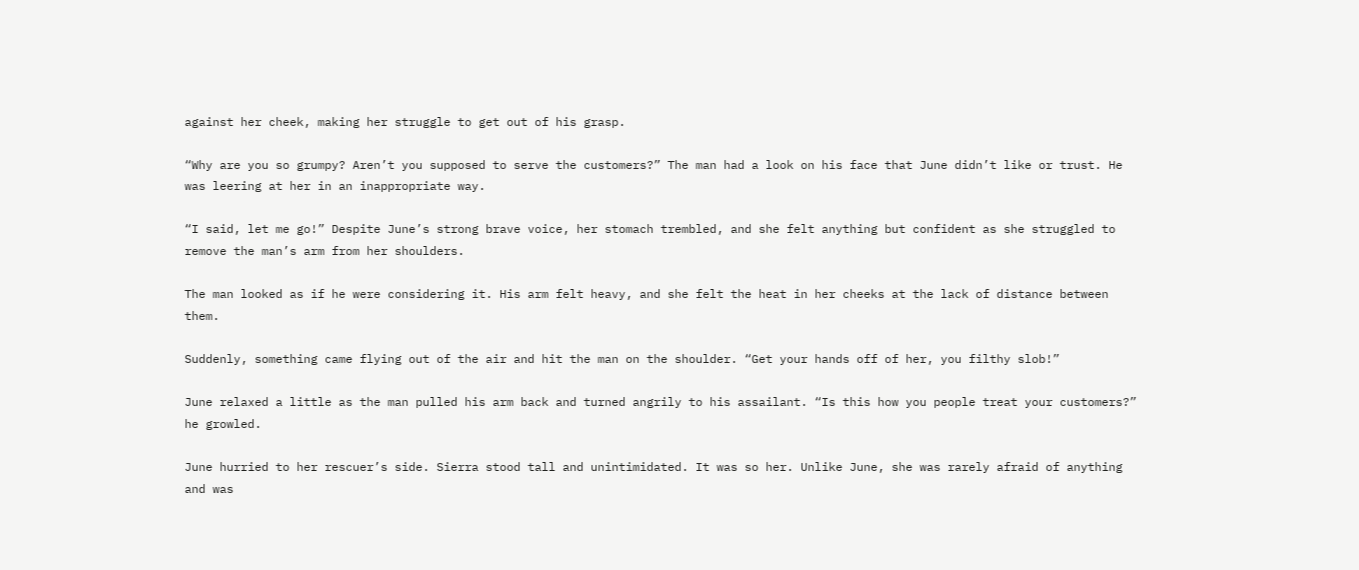against her cheek, making her struggle to get out of his grasp.

“Why are you so grumpy? Aren’t you supposed to serve the customers?” The man had a look on his face that June didn’t like or trust. He was leering at her in an inappropriate way.

“I said, let me go!” Despite June’s strong brave voice, her stomach trembled, and she felt anything but confident as she struggled to remove the man’s arm from her shoulders.

The man looked as if he were considering it. His arm felt heavy, and she felt the heat in her cheeks at the lack of distance between them.

Suddenly, something came flying out of the air and hit the man on the shoulder. “Get your hands off of her, you filthy slob!”

June relaxed a little as the man pulled his arm back and turned angrily to his assailant. “Is this how you people treat your customers?” he growled.

June hurried to her rescuer’s side. Sierra stood tall and unintimidated. It was so her. Unlike June, she was rarely afraid of anything and was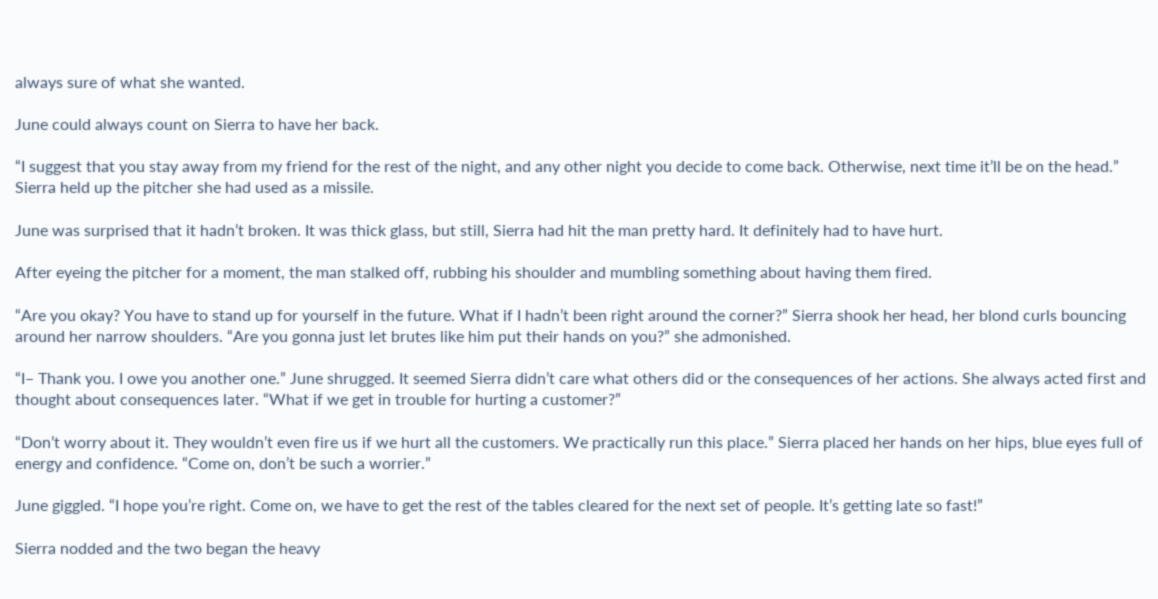always sure of what she wanted.

June could always count on Sierra to have her back.

“I suggest that you stay away from my friend for the rest of the night, and any other night you decide to come back. Otherwise, next time it’ll be on the head.” Sierra held up the pitcher she had used as a missile.

June was surprised that it hadn’t broken. It was thick glass, but still, Sierra had hit the man pretty hard. It definitely had to have hurt.

After eyeing the pitcher for a moment, the man stalked off, rubbing his shoulder and mumbling something about having them fired.

“Are you okay? You have to stand up for yourself in the future. What if I hadn’t been right around the corner?” Sierra shook her head, her blond curls bouncing around her narrow shoulders. “Are you gonna just let brutes like him put their hands on you?” she admonished.

“I– Thank you. I owe you another one.” June shrugged. It seemed Sierra didn’t care what others did or the consequences of her actions. She always acted first and thought about consequences later. “What if we get in trouble for hurting a customer?”

“Don’t worry about it. They wouldn’t even fire us if we hurt all the customers. We practically run this place.” Sierra placed her hands on her hips, blue eyes full of energy and confidence. “Come on, don’t be such a worrier.”

June giggled. “I hope you’re right. Come on, we have to get the rest of the tables cleared for the next set of people. It’s getting late so fast!”

Sierra nodded and the two began the heavy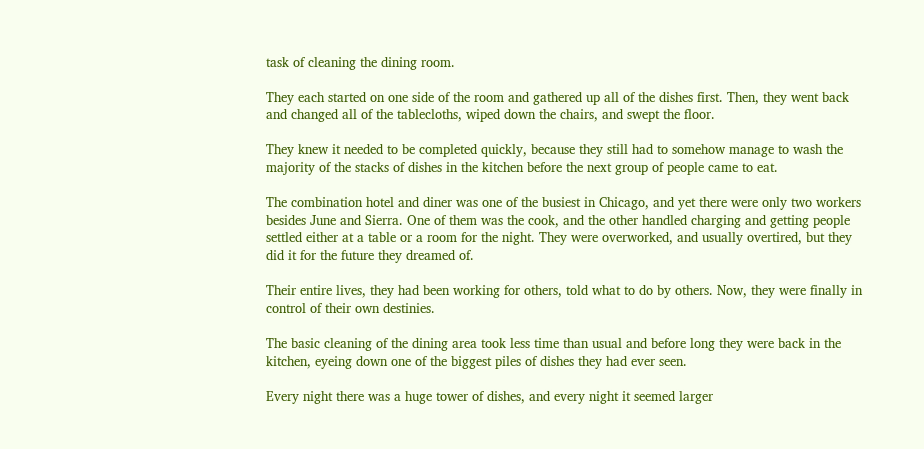task of cleaning the dining room.

They each started on one side of the room and gathered up all of the dishes first. Then, they went back and changed all of the tablecloths, wiped down the chairs, and swept the floor.

They knew it needed to be completed quickly, because they still had to somehow manage to wash the majority of the stacks of dishes in the kitchen before the next group of people came to eat.

The combination hotel and diner was one of the busiest in Chicago, and yet there were only two workers besides June and Sierra. One of them was the cook, and the other handled charging and getting people settled either at a table or a room for the night. They were overworked, and usually overtired, but they did it for the future they dreamed of.

Their entire lives, they had been working for others, told what to do by others. Now, they were finally in control of their own destinies.

The basic cleaning of the dining area took less time than usual and before long they were back in the kitchen, eyeing down one of the biggest piles of dishes they had ever seen.

Every night there was a huge tower of dishes, and every night it seemed larger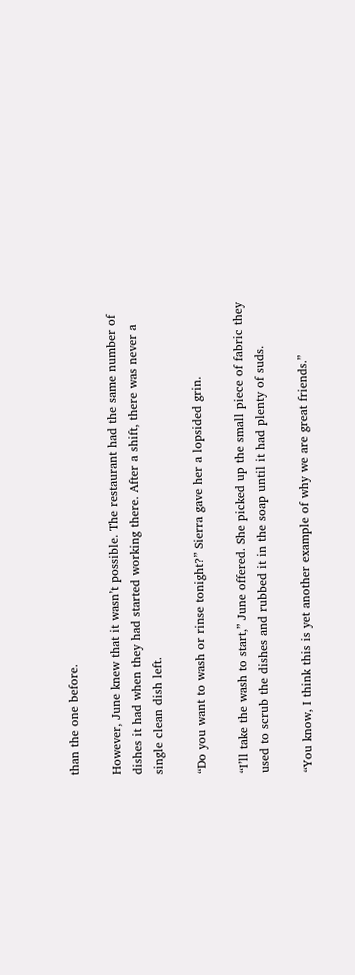than the one before.

However, June knew that it wasn’t possible. The restaurant had the same number of dishes it had when they had started working there. After a shift, there was never a single clean dish left.

“Do you want to wash or rinse tonight?” Sierra gave her a lopsided grin.

“I’ll take the wash to start,” June offered. She picked up the small piece of fabric they used to scrub the dishes and rubbed it in the soap until it had plenty of suds.

“You know, I think this is yet another example of why we are great friends.”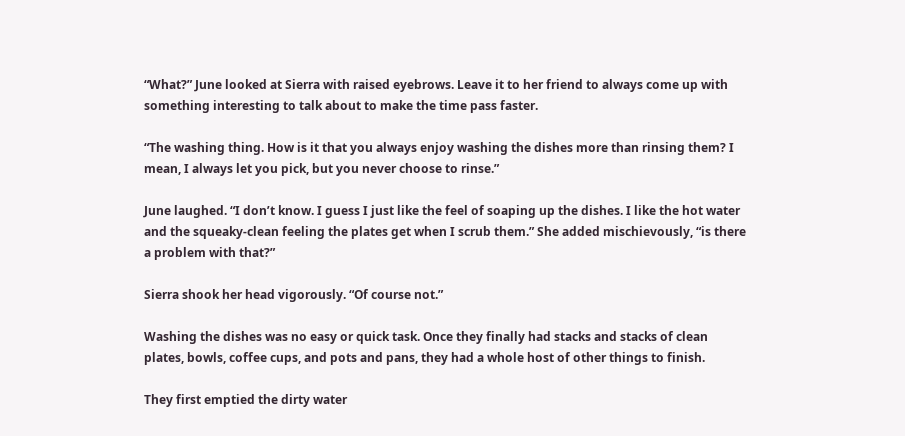“What?” June looked at Sierra with raised eyebrows. Leave it to her friend to always come up with something interesting to talk about to make the time pass faster.

“The washing thing. How is it that you always enjoy washing the dishes more than rinsing them? I mean, I always let you pick, but you never choose to rinse.”

June laughed. “I don’t know. I guess I just like the feel of soaping up the dishes. I like the hot water and the squeaky-clean feeling the plates get when I scrub them.” She added mischievously, “is there a problem with that?”

Sierra shook her head vigorously. “Of course not.”

Washing the dishes was no easy or quick task. Once they finally had stacks and stacks of clean plates, bowls, coffee cups, and pots and pans, they had a whole host of other things to finish.

They first emptied the dirty water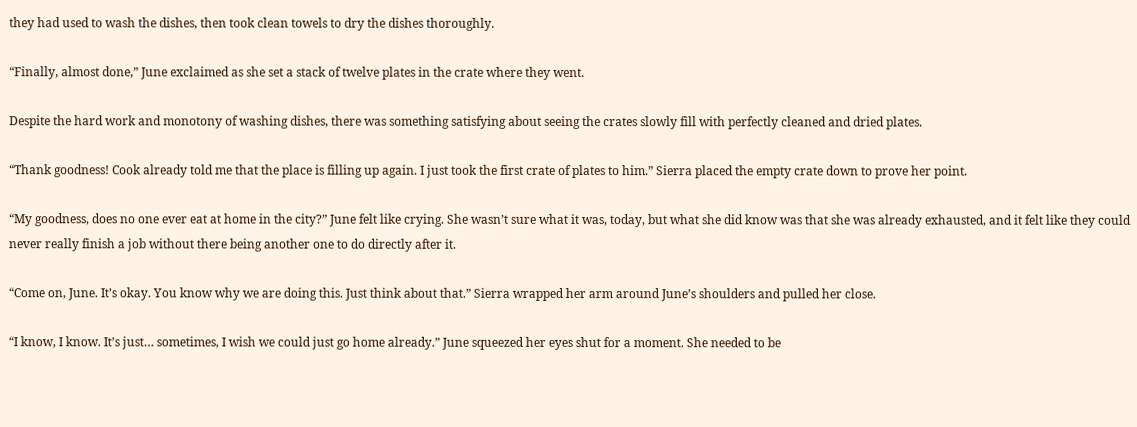they had used to wash the dishes, then took clean towels to dry the dishes thoroughly.

“Finally, almost done,” June exclaimed as she set a stack of twelve plates in the crate where they went.

Despite the hard work and monotony of washing dishes, there was something satisfying about seeing the crates slowly fill with perfectly cleaned and dried plates.

“Thank goodness! Cook already told me that the place is filling up again. I just took the first crate of plates to him.” Sierra placed the empty crate down to prove her point.

“My goodness, does no one ever eat at home in the city?” June felt like crying. She wasn’t sure what it was, today, but what she did know was that she was already exhausted, and it felt like they could never really finish a job without there being another one to do directly after it.

“Come on, June. It’s okay. You know why we are doing this. Just think about that.” Sierra wrapped her arm around June’s shoulders and pulled her close.

“I know, I know. It’s just… sometimes, I wish we could just go home already.” June squeezed her eyes shut for a moment. She needed to be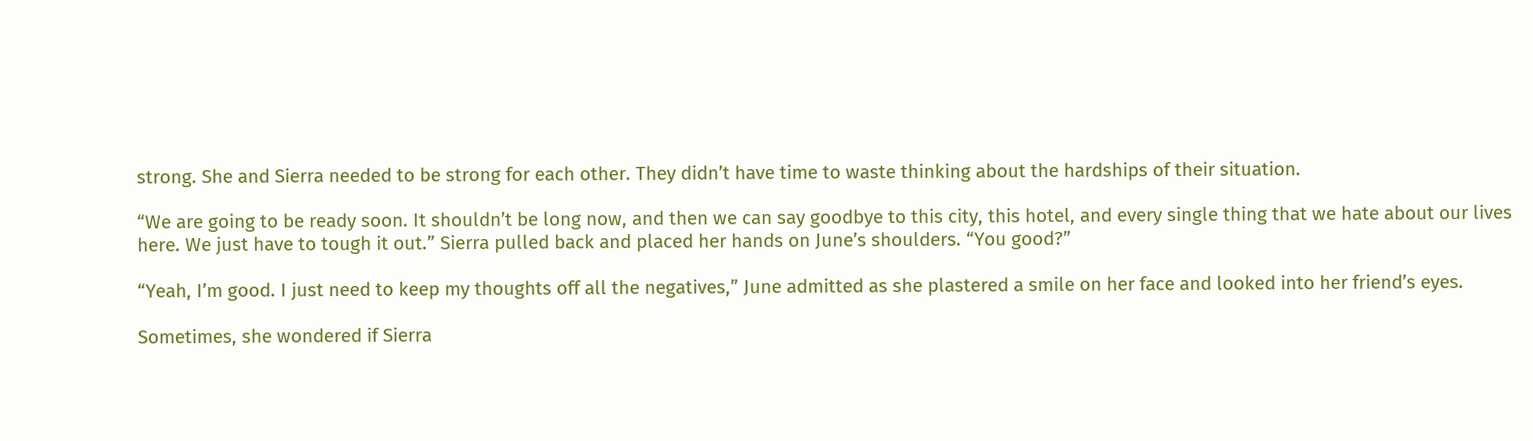strong. She and Sierra needed to be strong for each other. They didn’t have time to waste thinking about the hardships of their situation.

“We are going to be ready soon. It shouldn’t be long now, and then we can say goodbye to this city, this hotel, and every single thing that we hate about our lives here. We just have to tough it out.” Sierra pulled back and placed her hands on June’s shoulders. “You good?”

“Yeah, I’m good. I just need to keep my thoughts off all the negatives,” June admitted as she plastered a smile on her face and looked into her friend’s eyes.

Sometimes, she wondered if Sierra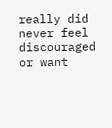really did never feel discouraged or want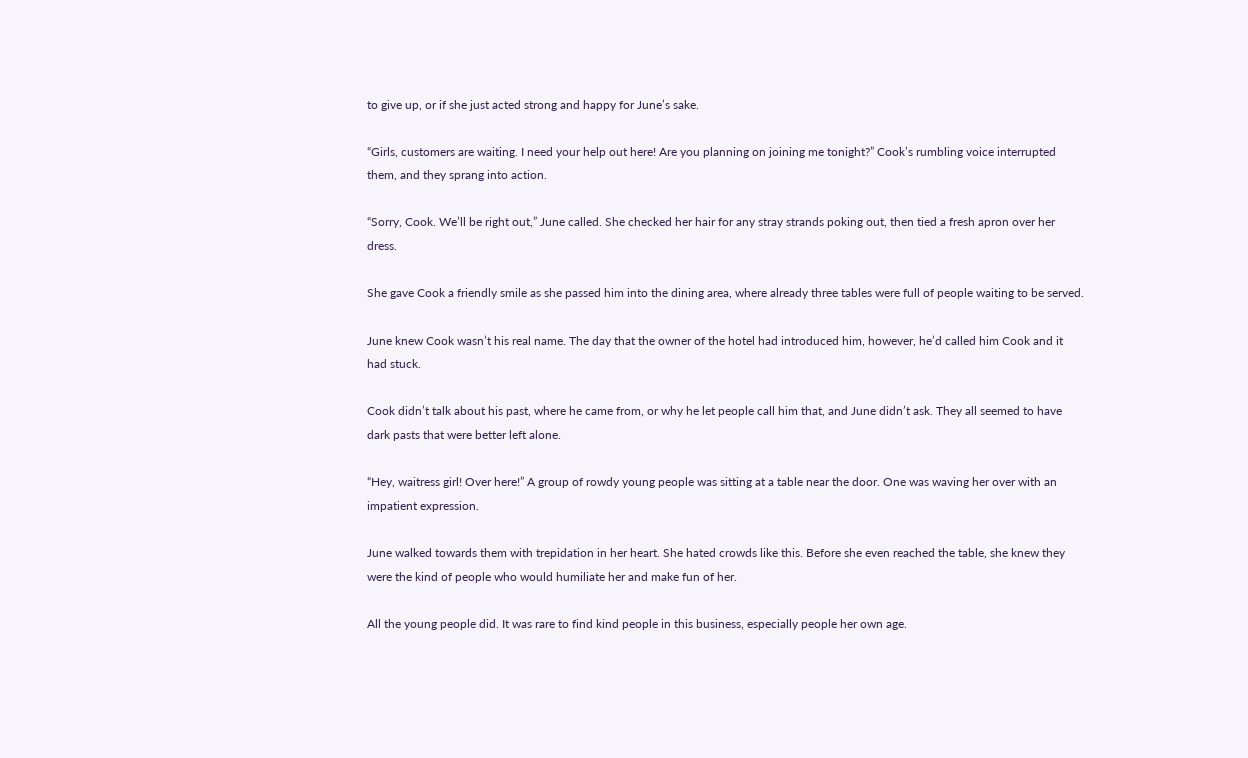to give up, or if she just acted strong and happy for June’s sake.

“Girls, customers are waiting. I need your help out here! Are you planning on joining me tonight?” Cook’s rumbling voice interrupted them, and they sprang into action.

“Sorry, Cook. We’ll be right out,” June called. She checked her hair for any stray strands poking out, then tied a fresh apron over her dress.

She gave Cook a friendly smile as she passed him into the dining area, where already three tables were full of people waiting to be served.

June knew Cook wasn’t his real name. The day that the owner of the hotel had introduced him, however, he’d called him Cook and it had stuck.

Cook didn’t talk about his past, where he came from, or why he let people call him that, and June didn’t ask. They all seemed to have dark pasts that were better left alone.

“Hey, waitress girl! Over here!” A group of rowdy young people was sitting at a table near the door. One was waving her over with an impatient expression.

June walked towards them with trepidation in her heart. She hated crowds like this. Before she even reached the table, she knew they were the kind of people who would humiliate her and make fun of her.

All the young people did. It was rare to find kind people in this business, especially people her own age.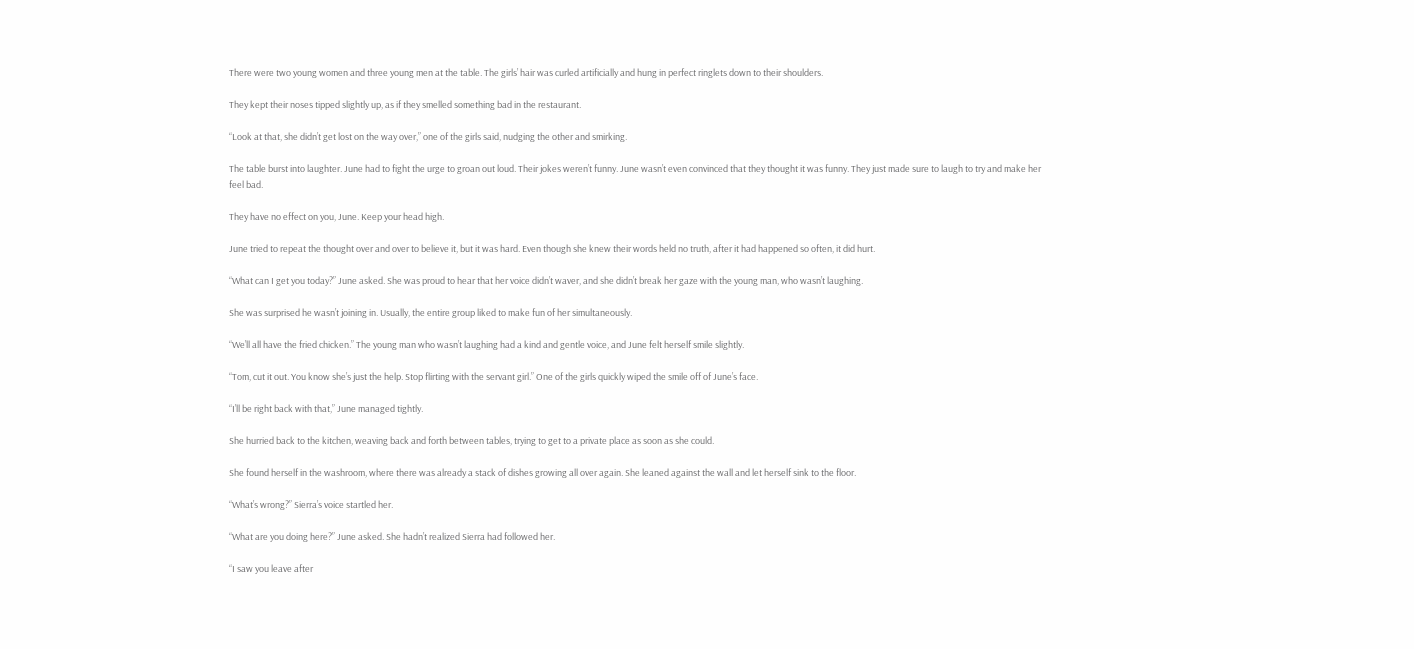There were two young women and three young men at the table. The girls’ hair was curled artificially and hung in perfect ringlets down to their shoulders.

They kept their noses tipped slightly up, as if they smelled something bad in the restaurant.

“Look at that, she didn’t get lost on the way over,” one of the girls said, nudging the other and smirking.

The table burst into laughter. June had to fight the urge to groan out loud. Their jokes weren’t funny. June wasn’t even convinced that they thought it was funny. They just made sure to laugh to try and make her feel bad.

They have no effect on you, June. Keep your head high.

June tried to repeat the thought over and over to believe it, but it was hard. Even though she knew their words held no truth, after it had happened so often, it did hurt.

“What can I get you today?” June asked. She was proud to hear that her voice didn’t waver, and she didn’t break her gaze with the young man, who wasn’t laughing.

She was surprised he wasn’t joining in. Usually, the entire group liked to make fun of her simultaneously.

“We’ll all have the fried chicken.” The young man who wasn’t laughing had a kind and gentle voice, and June felt herself smile slightly.

“Tom, cut it out. You know she’s just the help. Stop flirting with the servant girl.” One of the girls quickly wiped the smile off of June’s face.

“I’ll be right back with that,” June managed tightly.

She hurried back to the kitchen, weaving back and forth between tables, trying to get to a private place as soon as she could.

She found herself in the washroom, where there was already a stack of dishes growing all over again. She leaned against the wall and let herself sink to the floor.

“What’s wrong?” Sierra’s voice startled her.

“What are you doing here?” June asked. She hadn’t realized Sierra had followed her.

“I saw you leave after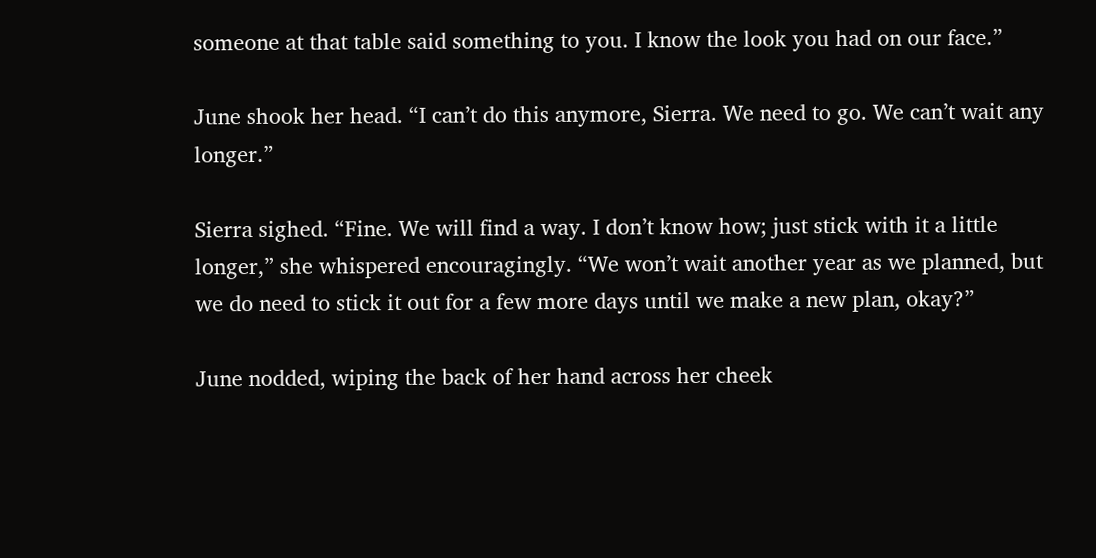someone at that table said something to you. I know the look you had on our face.”

June shook her head. “I can’t do this anymore, Sierra. We need to go. We can’t wait any longer.”

Sierra sighed. “Fine. We will find a way. I don’t know how; just stick with it a little longer,” she whispered encouragingly. “We won’t wait another year as we planned, but we do need to stick it out for a few more days until we make a new plan, okay?”

June nodded, wiping the back of her hand across her cheek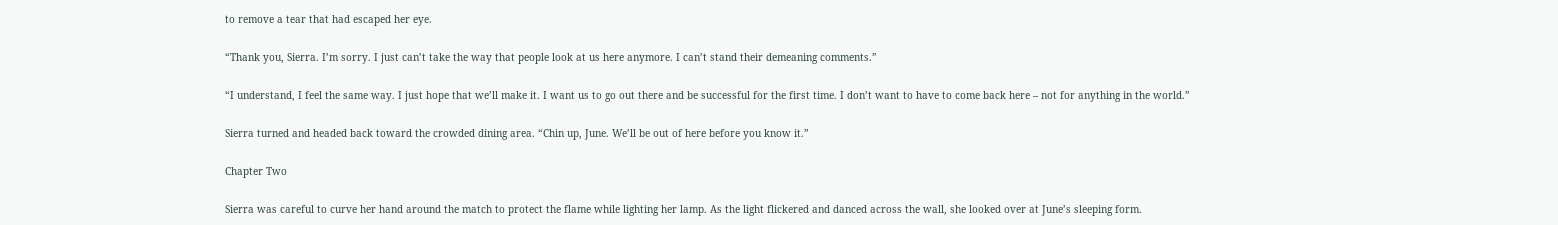to remove a tear that had escaped her eye.

“Thank you, Sierra. I’m sorry. I just can’t take the way that people look at us here anymore. I can’t stand their demeaning comments.”

“I understand, I feel the same way. I just hope that we’ll make it. I want us to go out there and be successful for the first time. I don’t want to have to come back here – not for anything in the world.”

Sierra turned and headed back toward the crowded dining area. “Chin up, June. We’ll be out of here before you know it.”

Chapter Two

Sierra was careful to curve her hand around the match to protect the flame while lighting her lamp. As the light flickered and danced across the wall, she looked over at June’s sleeping form.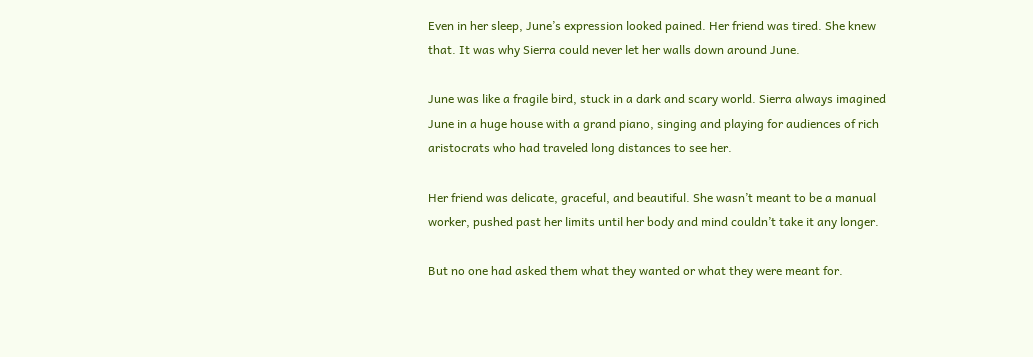Even in her sleep, June’s expression looked pained. Her friend was tired. She knew that. It was why Sierra could never let her walls down around June.

June was like a fragile bird, stuck in a dark and scary world. Sierra always imagined June in a huge house with a grand piano, singing and playing for audiences of rich aristocrats who had traveled long distances to see her.

Her friend was delicate, graceful, and beautiful. She wasn’t meant to be a manual worker, pushed past her limits until her body and mind couldn’t take it any longer.

But no one had asked them what they wanted or what they were meant for.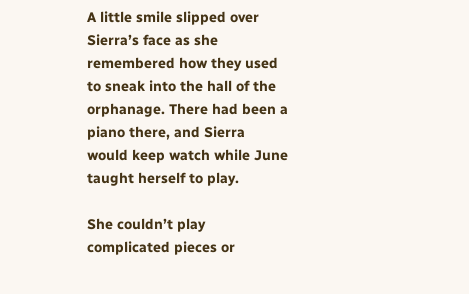A little smile slipped over Sierra’s face as she remembered how they used to sneak into the hall of the orphanage. There had been a piano there, and Sierra would keep watch while June taught herself to play.

She couldn’t play complicated pieces or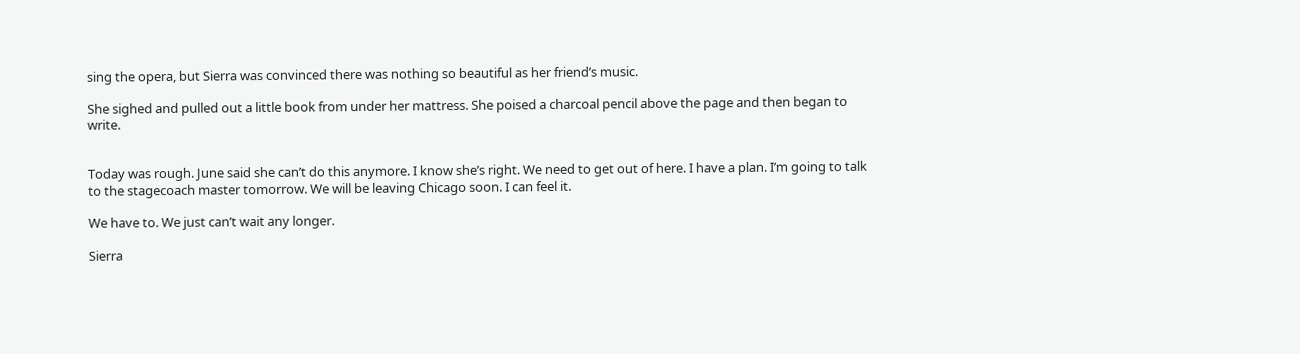sing the opera, but Sierra was convinced there was nothing so beautiful as her friend’s music.

She sighed and pulled out a little book from under her mattress. She poised a charcoal pencil above the page and then began to write.


Today was rough. June said she can’t do this anymore. I know she’s right. We need to get out of here. I have a plan. I’m going to talk to the stagecoach master tomorrow. We will be leaving Chicago soon. I can feel it.

We have to. We just can’t wait any longer.

Sierra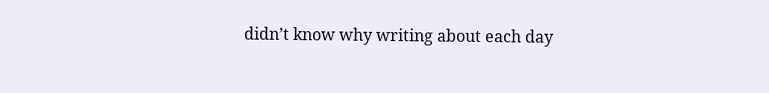didn’t know why writing about each day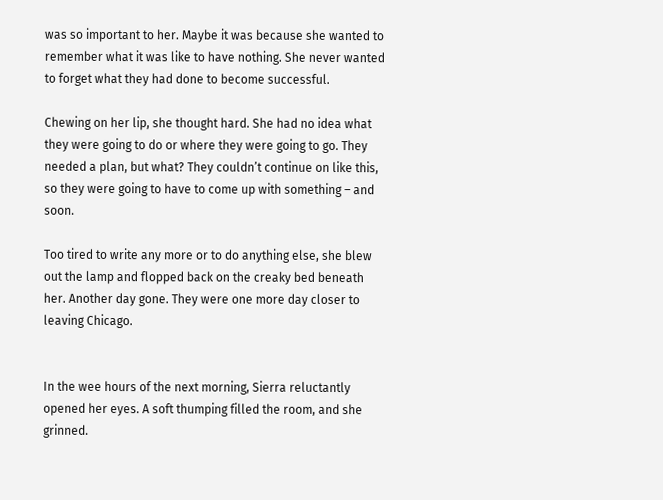was so important to her. Maybe it was because she wanted to remember what it was like to have nothing. She never wanted to forget what they had done to become successful.

Chewing on her lip, she thought hard. She had no idea what they were going to do or where they were going to go. They needed a plan, but what? They couldn’t continue on like this, so they were going to have to come up with something – and soon.

Too tired to write any more or to do anything else, she blew out the lamp and flopped back on the creaky bed beneath her. Another day gone. They were one more day closer to leaving Chicago.


In the wee hours of the next morning, Sierra reluctantly opened her eyes. A soft thumping filled the room, and she grinned.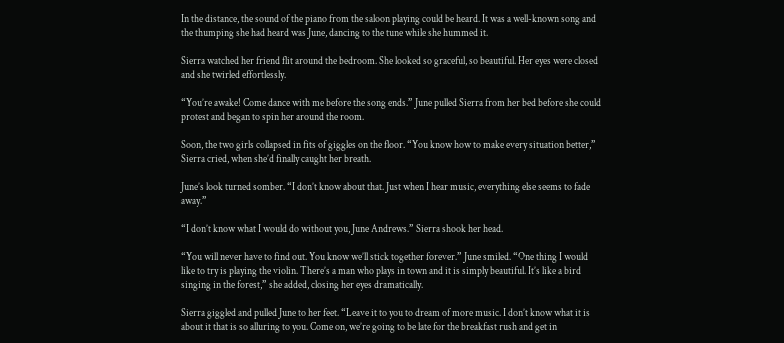In the distance, the sound of the piano from the saloon playing could be heard. It was a well-known song and the thumping she had heard was June, dancing to the tune while she hummed it.

Sierra watched her friend flit around the bedroom. She looked so graceful, so beautiful. Her eyes were closed and she twirled effortlessly.

“You’re awake! Come dance with me before the song ends.” June pulled Sierra from her bed before she could protest and began to spin her around the room.

Soon, the two girls collapsed in fits of giggles on the floor. “You know how to make every situation better,” Sierra cried, when she’d finally caught her breath.

June’s look turned somber. “I don’t know about that. Just when I hear music, everything else seems to fade away.”

“I don’t know what I would do without you, June Andrews.” Sierra shook her head.

“You will never have to find out. You know we’ll stick together forever.” June smiled. “One thing I would like to try is playing the violin. There’s a man who plays in town and it is simply beautiful. It’s like a bird singing in the forest,” she added, closing her eyes dramatically.

Sierra giggled and pulled June to her feet. “Leave it to you to dream of more music. I don’t know what it is about it that is so alluring to you. Come on, we’re going to be late for the breakfast rush and get in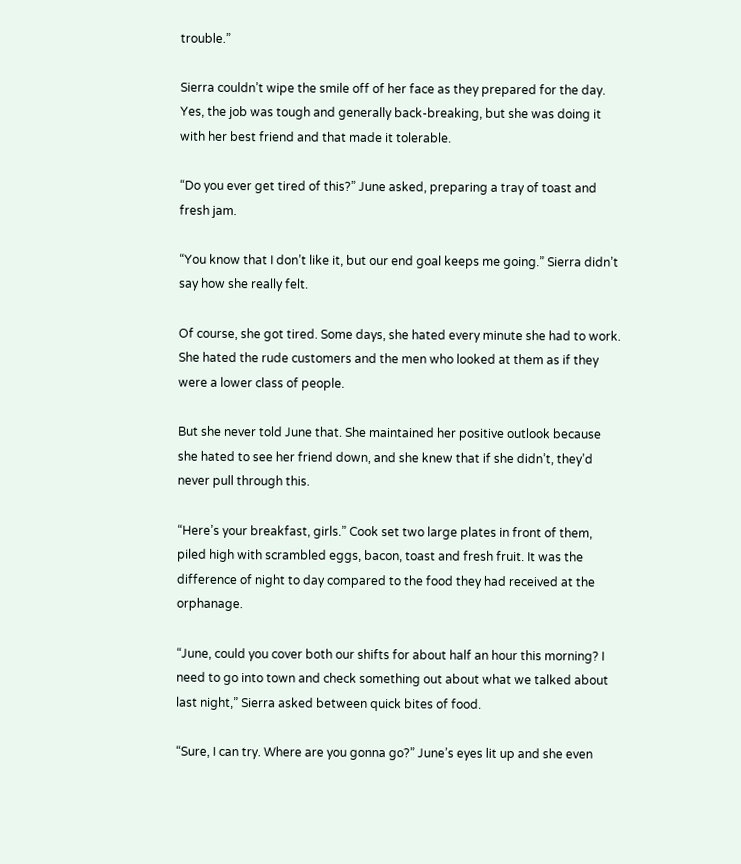trouble.”

Sierra couldn’t wipe the smile off of her face as they prepared for the day. Yes, the job was tough and generally back-breaking, but she was doing it with her best friend and that made it tolerable.

“Do you ever get tired of this?” June asked, preparing a tray of toast and fresh jam.

“You know that I don’t like it, but our end goal keeps me going.” Sierra didn’t say how she really felt.

Of course, she got tired. Some days, she hated every minute she had to work. She hated the rude customers and the men who looked at them as if they were a lower class of people.

But she never told June that. She maintained her positive outlook because she hated to see her friend down, and she knew that if she didn’t, they’d never pull through this.

“Here’s your breakfast, girls.” Cook set two large plates in front of them, piled high with scrambled eggs, bacon, toast and fresh fruit. It was the difference of night to day compared to the food they had received at the orphanage.

“June, could you cover both our shifts for about half an hour this morning? I need to go into town and check something out about what we talked about last night,” Sierra asked between quick bites of food.

“Sure, I can try. Where are you gonna go?” June’s eyes lit up and she even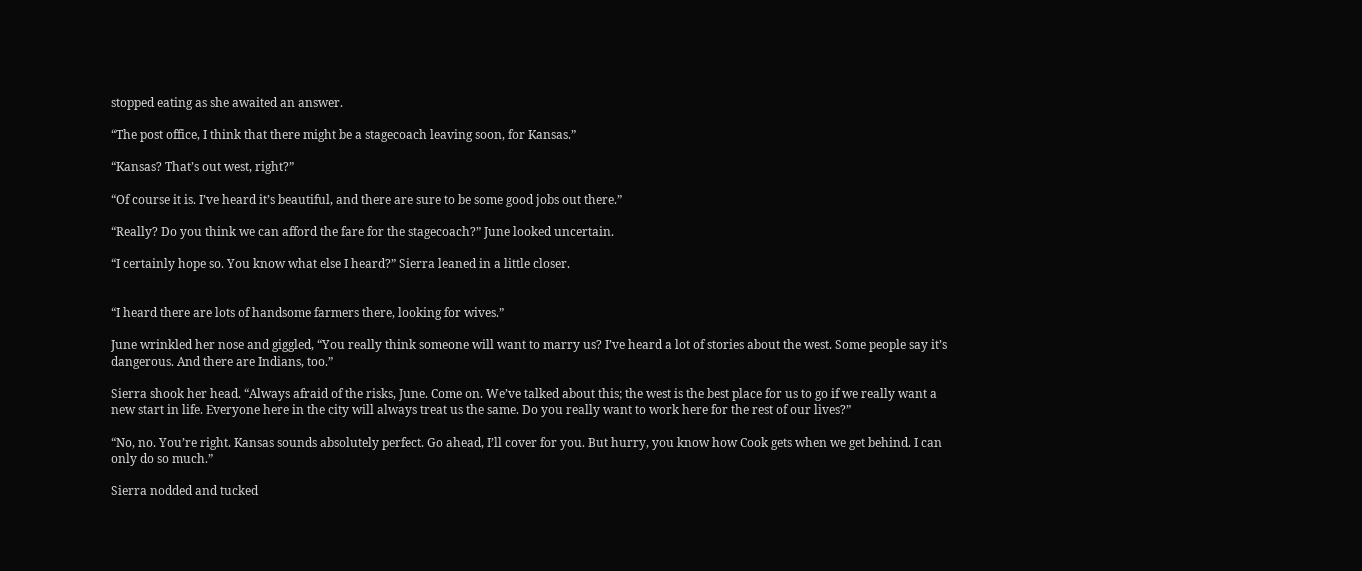stopped eating as she awaited an answer.

“The post office, I think that there might be a stagecoach leaving soon, for Kansas.”

“Kansas? That’s out west, right?”

“Of course it is. I’ve heard it’s beautiful, and there are sure to be some good jobs out there.”

“Really? Do you think we can afford the fare for the stagecoach?” June looked uncertain.

“I certainly hope so. You know what else I heard?” Sierra leaned in a little closer.


“I heard there are lots of handsome farmers there, looking for wives.”

June wrinkled her nose and giggled, “You really think someone will want to marry us? I’ve heard a lot of stories about the west. Some people say it’s dangerous. And there are Indians, too.”

Sierra shook her head. “Always afraid of the risks, June. Come on. We’ve talked about this; the west is the best place for us to go if we really want a new start in life. Everyone here in the city will always treat us the same. Do you really want to work here for the rest of our lives?”

“No, no. You’re right. Kansas sounds absolutely perfect. Go ahead, I’ll cover for you. But hurry, you know how Cook gets when we get behind. I can only do so much.”

Sierra nodded and tucked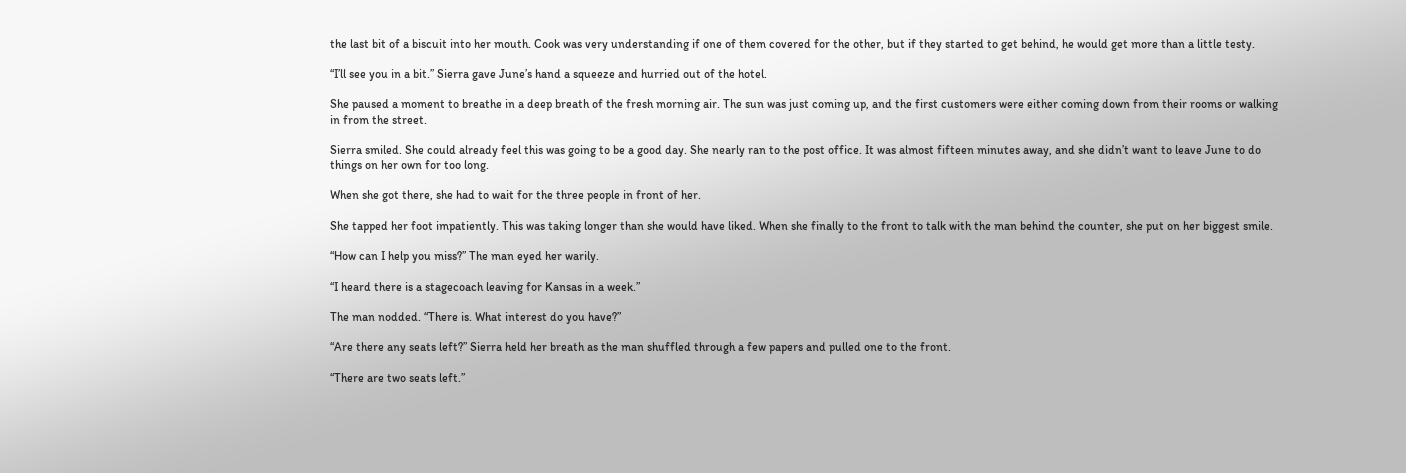the last bit of a biscuit into her mouth. Cook was very understanding if one of them covered for the other, but if they started to get behind, he would get more than a little testy.

“I’ll see you in a bit.” Sierra gave June’s hand a squeeze and hurried out of the hotel.

She paused a moment to breathe in a deep breath of the fresh morning air. The sun was just coming up, and the first customers were either coming down from their rooms or walking in from the street.

Sierra smiled. She could already feel this was going to be a good day. She nearly ran to the post office. It was almost fifteen minutes away, and she didn’t want to leave June to do things on her own for too long.

When she got there, she had to wait for the three people in front of her.

She tapped her foot impatiently. This was taking longer than she would have liked. When she finally to the front to talk with the man behind the counter, she put on her biggest smile.

“How can I help you miss?” The man eyed her warily.

“I heard there is a stagecoach leaving for Kansas in a week.”

The man nodded. “There is. What interest do you have?”

“Are there any seats left?” Sierra held her breath as the man shuffled through a few papers and pulled one to the front.

“There are two seats left.”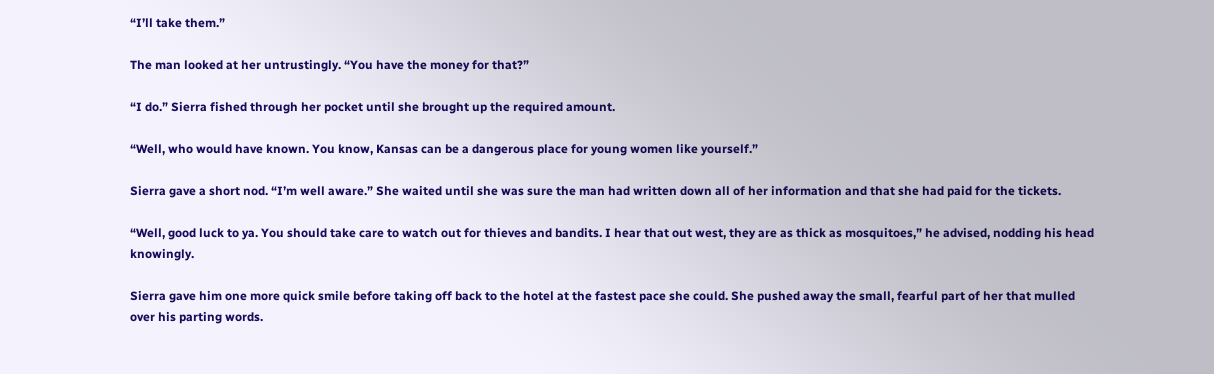“I’ll take them.”

The man looked at her untrustingly. “You have the money for that?”

“I do.” Sierra fished through her pocket until she brought up the required amount.

“Well, who would have known. You know, Kansas can be a dangerous place for young women like yourself.”

Sierra gave a short nod. “I’m well aware.” She waited until she was sure the man had written down all of her information and that she had paid for the tickets.

“Well, good luck to ya. You should take care to watch out for thieves and bandits. I hear that out west, they are as thick as mosquitoes,” he advised, nodding his head knowingly.

Sierra gave him one more quick smile before taking off back to the hotel at the fastest pace she could. She pushed away the small, fearful part of her that mulled over his parting words.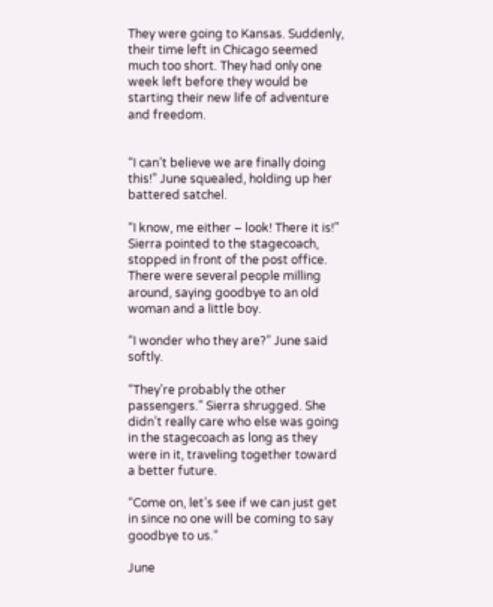They were going to Kansas. Suddenly, their time left in Chicago seemed much too short. They had only one week left before they would be starting their new life of adventure and freedom.


“I can’t believe we are finally doing this!” June squealed, holding up her battered satchel.

“I know, me either – look! There it is!” Sierra pointed to the stagecoach, stopped in front of the post office. There were several people milling around, saying goodbye to an old woman and a little boy.

“I wonder who they are?” June said softly.

“They’re probably the other passengers.” Sierra shrugged. She didn’t really care who else was going in the stagecoach as long as they were in it, traveling together toward a better future.

“Come on, let’s see if we can just get in since no one will be coming to say goodbye to us.”

June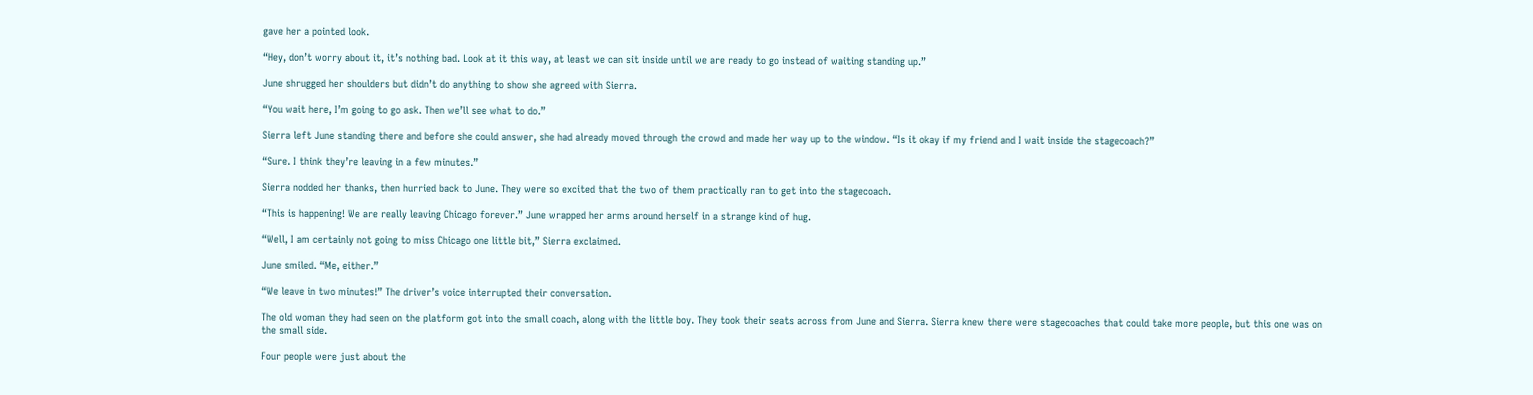gave her a pointed look.

“Hey, don’t worry about it, it’s nothing bad. Look at it this way, at least we can sit inside until we are ready to go instead of waiting standing up.”

June shrugged her shoulders but didn’t do anything to show she agreed with Sierra.

“You wait here, I’m going to go ask. Then we’ll see what to do.”

Sierra left June standing there and before she could answer, she had already moved through the crowd and made her way up to the window. “Is it okay if my friend and I wait inside the stagecoach?”

“Sure. I think they’re leaving in a few minutes.”

Sierra nodded her thanks, then hurried back to June. They were so excited that the two of them practically ran to get into the stagecoach.

“This is happening! We are really leaving Chicago forever.” June wrapped her arms around herself in a strange kind of hug.

“Well, I am certainly not going to miss Chicago one little bit,” Sierra exclaimed.

June smiled. “Me, either.”

“We leave in two minutes!” The driver’s voice interrupted their conversation.

The old woman they had seen on the platform got into the small coach, along with the little boy. They took their seats across from June and Sierra. Sierra knew there were stagecoaches that could take more people, but this one was on the small side.

Four people were just about the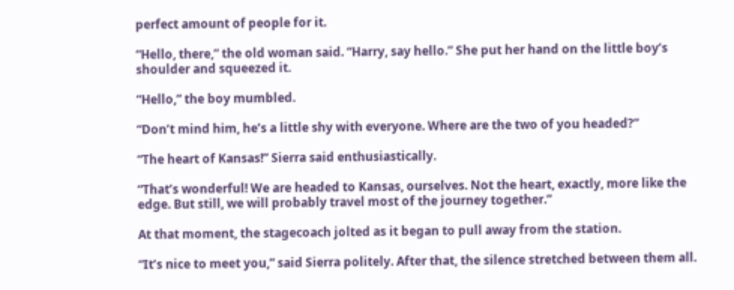perfect amount of people for it.

“Hello, there,” the old woman said. “Harry, say hello.” She put her hand on the little boy’s shoulder and squeezed it.

“Hello,” the boy mumbled.

“Don’t mind him, he’s a little shy with everyone. Where are the two of you headed?”

“The heart of Kansas!” Sierra said enthusiastically.

“That’s wonderful! We are headed to Kansas, ourselves. Not the heart, exactly, more like the edge. But still, we will probably travel most of the journey together.”

At that moment, the stagecoach jolted as it began to pull away from the station.

“It’s nice to meet you,” said Sierra politely. After that, the silence stretched between them all.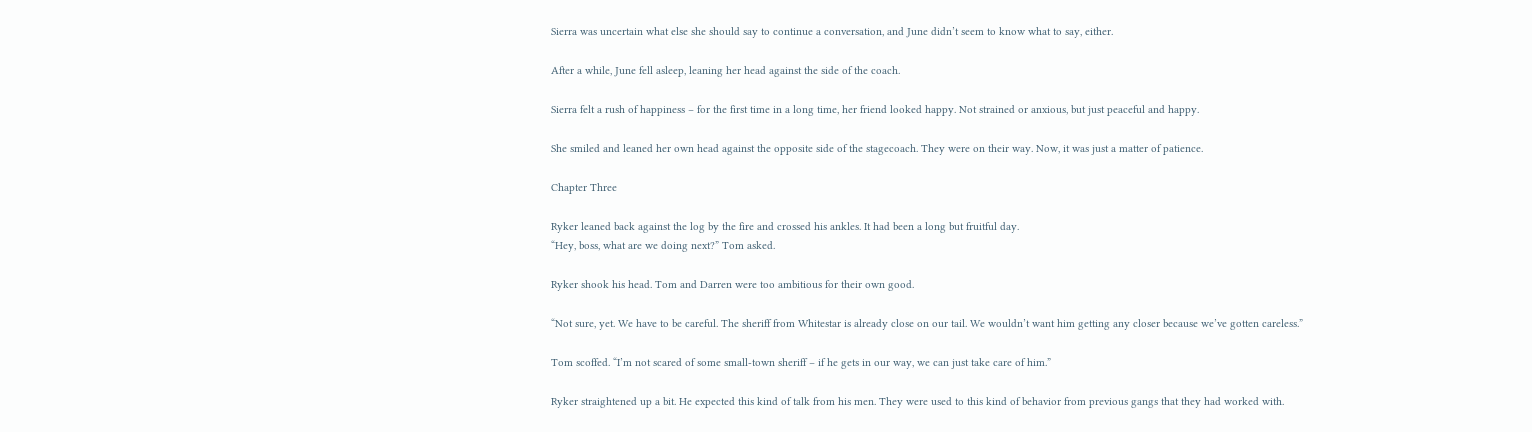Sierra was uncertain what else she should say to continue a conversation, and June didn’t seem to know what to say, either.

After a while, June fell asleep, leaning her head against the side of the coach.

Sierra felt a rush of happiness – for the first time in a long time, her friend looked happy. Not strained or anxious, but just peaceful and happy.

She smiled and leaned her own head against the opposite side of the stagecoach. They were on their way. Now, it was just a matter of patience.

Chapter Three

Ryker leaned back against the log by the fire and crossed his ankles. It had been a long but fruitful day.
“Hey, boss, what are we doing next?” Tom asked.

Ryker shook his head. Tom and Darren were too ambitious for their own good.

“Not sure, yet. We have to be careful. The sheriff from Whitestar is already close on our tail. We wouldn’t want him getting any closer because we’ve gotten careless.”

Tom scoffed. “I’m not scared of some small-town sheriff – if he gets in our way, we can just take care of him.”

Ryker straightened up a bit. He expected this kind of talk from his men. They were used to this kind of behavior from previous gangs that they had worked with.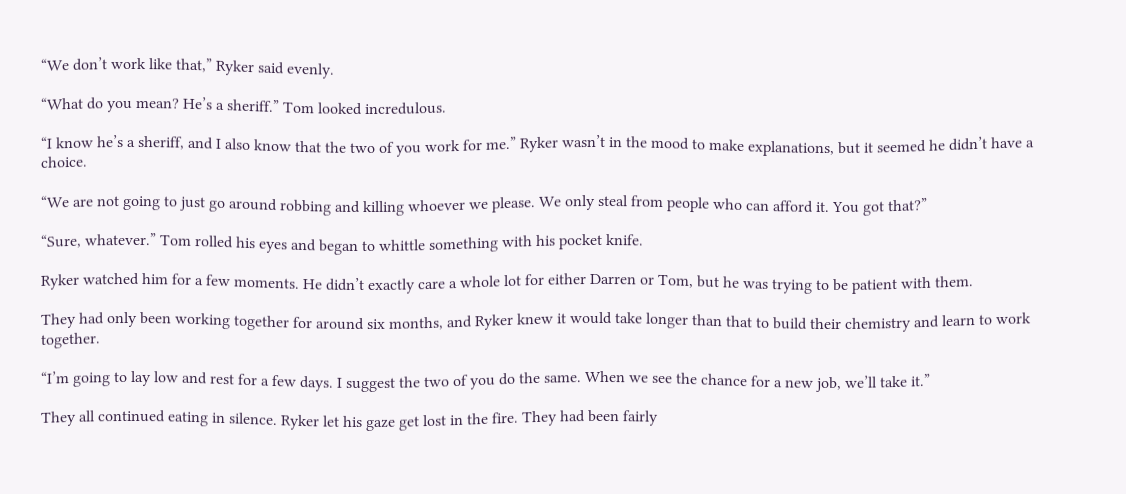“We don’t work like that,” Ryker said evenly.

“What do you mean? He’s a sheriff.” Tom looked incredulous.

“I know he’s a sheriff, and I also know that the two of you work for me.” Ryker wasn’t in the mood to make explanations, but it seemed he didn’t have a choice.

“We are not going to just go around robbing and killing whoever we please. We only steal from people who can afford it. You got that?”

“Sure, whatever.” Tom rolled his eyes and began to whittle something with his pocket knife.

Ryker watched him for a few moments. He didn’t exactly care a whole lot for either Darren or Tom, but he was trying to be patient with them.

They had only been working together for around six months, and Ryker knew it would take longer than that to build their chemistry and learn to work together.

“I’m going to lay low and rest for a few days. I suggest the two of you do the same. When we see the chance for a new job, we’ll take it.”

They all continued eating in silence. Ryker let his gaze get lost in the fire. They had been fairly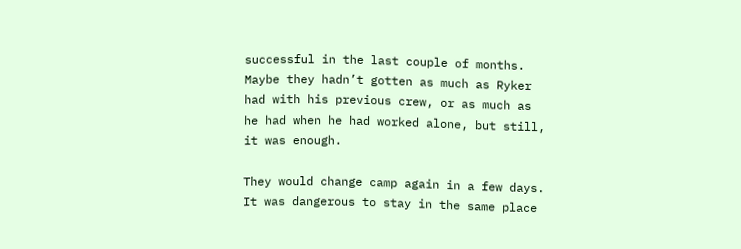successful in the last couple of months. Maybe they hadn’t gotten as much as Ryker had with his previous crew, or as much as he had when he had worked alone, but still, it was enough.

They would change camp again in a few days. It was dangerous to stay in the same place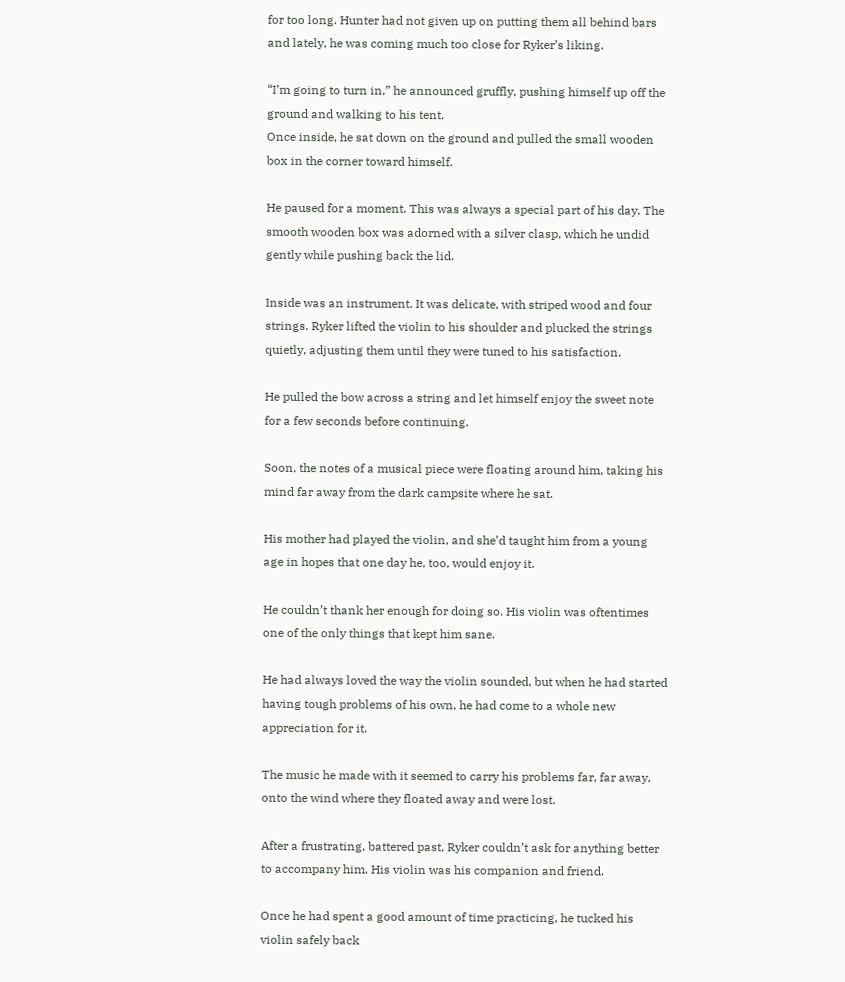for too long. Hunter had not given up on putting them all behind bars and lately, he was coming much too close for Ryker’s liking.

“I’m going to turn in,” he announced gruffly, pushing himself up off the ground and walking to his tent.
Once inside, he sat down on the ground and pulled the small wooden box in the corner toward himself.

He paused for a moment. This was always a special part of his day. The smooth wooden box was adorned with a silver clasp, which he undid gently while pushing back the lid.

Inside was an instrument. It was delicate, with striped wood and four strings. Ryker lifted the violin to his shoulder and plucked the strings quietly, adjusting them until they were tuned to his satisfaction.

He pulled the bow across a string and let himself enjoy the sweet note for a few seconds before continuing.

Soon, the notes of a musical piece were floating around him, taking his mind far away from the dark campsite where he sat.

His mother had played the violin, and she’d taught him from a young age in hopes that one day he, too, would enjoy it.

He couldn’t thank her enough for doing so. His violin was oftentimes one of the only things that kept him sane.

He had always loved the way the violin sounded, but when he had started having tough problems of his own, he had come to a whole new appreciation for it.

The music he made with it seemed to carry his problems far, far away, onto the wind where they floated away and were lost.

After a frustrating, battered past, Ryker couldn’t ask for anything better to accompany him. His violin was his companion and friend.

Once he had spent a good amount of time practicing, he tucked his violin safely back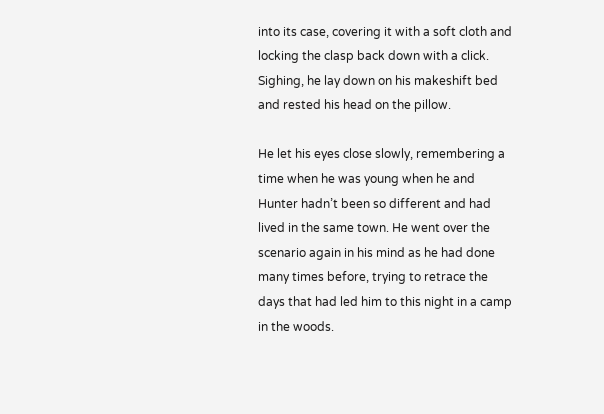into its case, covering it with a soft cloth and locking the clasp back down with a click. Sighing, he lay down on his makeshift bed and rested his head on the pillow.

He let his eyes close slowly, remembering a time when he was young when he and Hunter hadn’t been so different and had lived in the same town. He went over the scenario again in his mind as he had done many times before, trying to retrace the days that had led him to this night in a camp in the woods.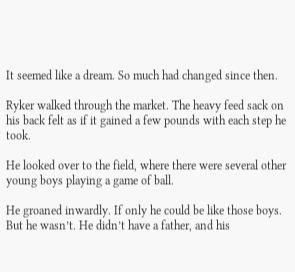It seemed like a dream. So much had changed since then.

Ryker walked through the market. The heavy feed sack on his back felt as if it gained a few pounds with each step he took.

He looked over to the field, where there were several other young boys playing a game of ball.

He groaned inwardly. If only he could be like those boys. But he wasn’t. He didn’t have a father, and his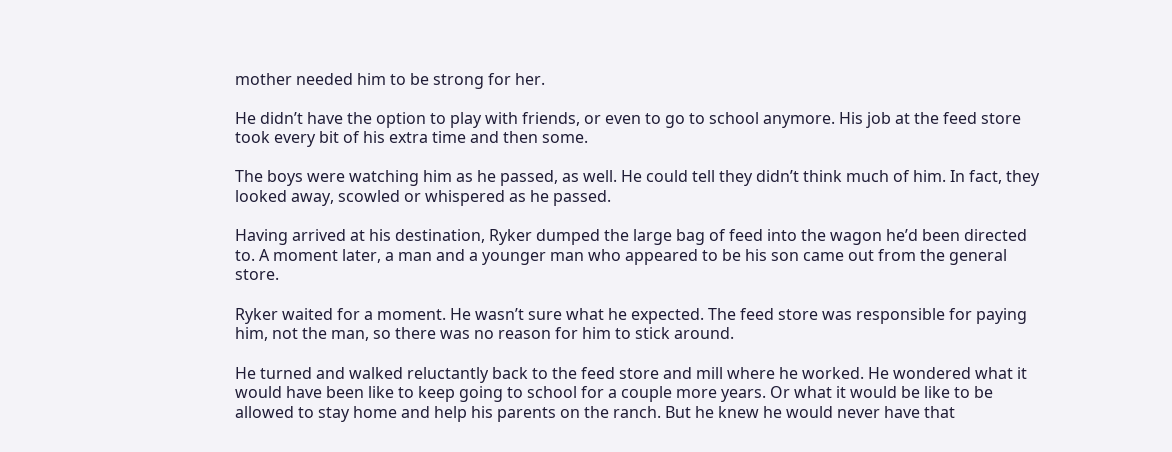mother needed him to be strong for her.

He didn’t have the option to play with friends, or even to go to school anymore. His job at the feed store took every bit of his extra time and then some.

The boys were watching him as he passed, as well. He could tell they didn’t think much of him. In fact, they looked away, scowled or whispered as he passed.

Having arrived at his destination, Ryker dumped the large bag of feed into the wagon he’d been directed to. A moment later, a man and a younger man who appeared to be his son came out from the general store.

Ryker waited for a moment. He wasn’t sure what he expected. The feed store was responsible for paying him, not the man, so there was no reason for him to stick around.

He turned and walked reluctantly back to the feed store and mill where he worked. He wondered what it would have been like to keep going to school for a couple more years. Or what it would be like to be allowed to stay home and help his parents on the ranch. But he knew he would never have that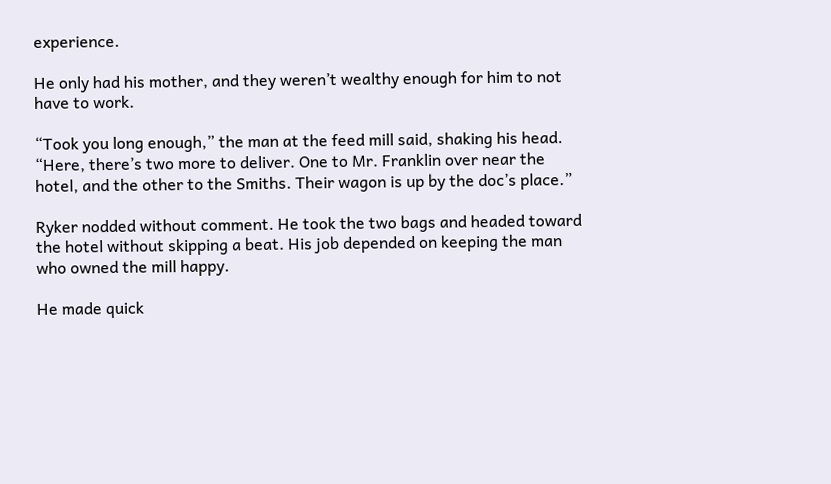experience.

He only had his mother, and they weren’t wealthy enough for him to not have to work.

“Took you long enough,” the man at the feed mill said, shaking his head. “Here, there’s two more to deliver. One to Mr. Franklin over near the hotel, and the other to the Smiths. Their wagon is up by the doc’s place.”

Ryker nodded without comment. He took the two bags and headed toward the hotel without skipping a beat. His job depended on keeping the man who owned the mill happy.

He made quick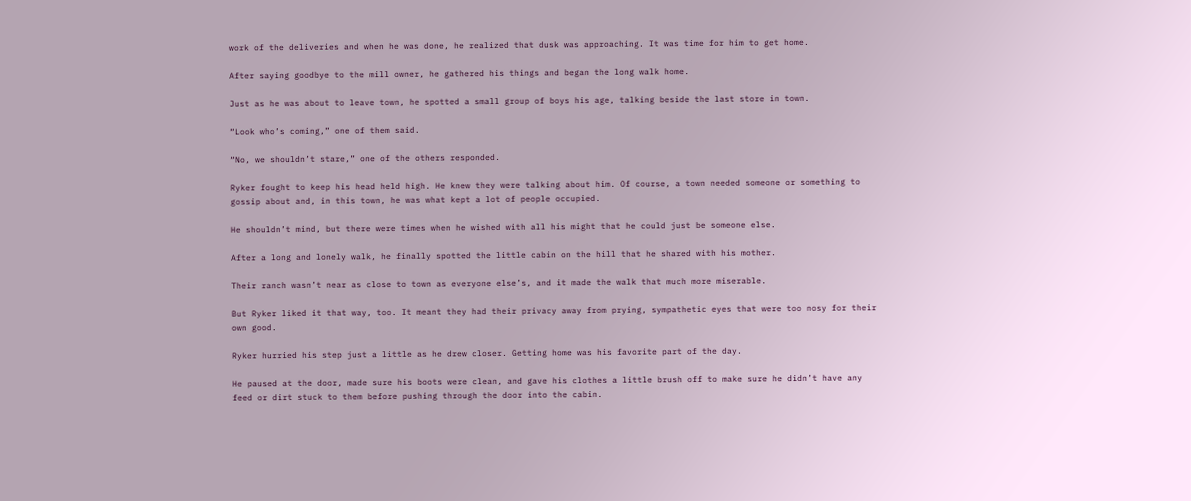work of the deliveries and when he was done, he realized that dusk was approaching. It was time for him to get home.

After saying goodbye to the mill owner, he gathered his things and began the long walk home.

Just as he was about to leave town, he spotted a small group of boys his age, talking beside the last store in town.

“Look who’s coming,” one of them said.

“No, we shouldn’t stare,” one of the others responded.

Ryker fought to keep his head held high. He knew they were talking about him. Of course, a town needed someone or something to gossip about and, in this town, he was what kept a lot of people occupied.

He shouldn’t mind, but there were times when he wished with all his might that he could just be someone else.

After a long and lonely walk, he finally spotted the little cabin on the hill that he shared with his mother.

Their ranch wasn’t near as close to town as everyone else’s, and it made the walk that much more miserable.

But Ryker liked it that way, too. It meant they had their privacy away from prying, sympathetic eyes that were too nosy for their own good.

Ryker hurried his step just a little as he drew closer. Getting home was his favorite part of the day.

He paused at the door, made sure his boots were clean, and gave his clothes a little brush off to make sure he didn’t have any feed or dirt stuck to them before pushing through the door into the cabin.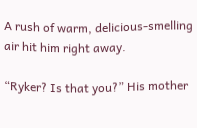A rush of warm, delicious-smelling air hit him right away.

“Ryker? Is that you?” His mother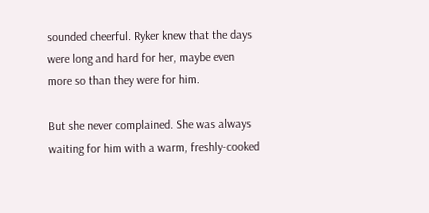sounded cheerful. Ryker knew that the days were long and hard for her, maybe even more so than they were for him.

But she never complained. She was always waiting for him with a warm, freshly-cooked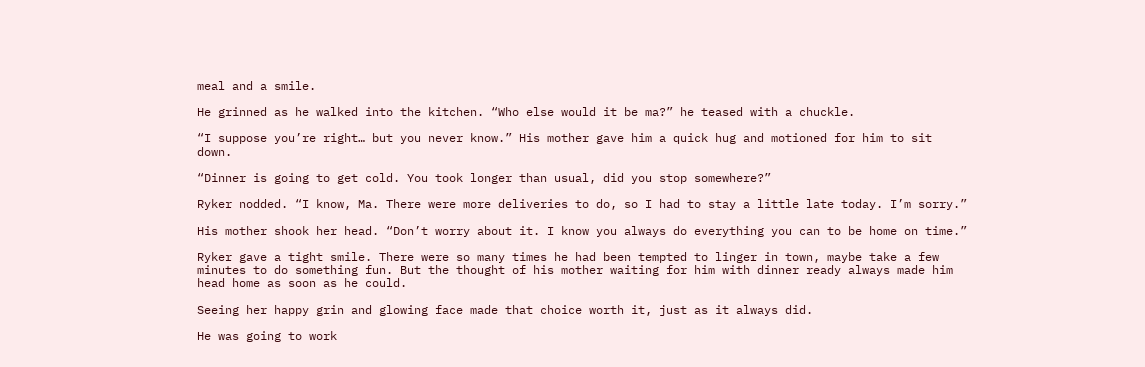meal and a smile.

He grinned as he walked into the kitchen. “Who else would it be ma?” he teased with a chuckle.

“I suppose you’re right… but you never know.” His mother gave him a quick hug and motioned for him to sit down.

“Dinner is going to get cold. You took longer than usual, did you stop somewhere?”

Ryker nodded. “I know, Ma. There were more deliveries to do, so I had to stay a little late today. I’m sorry.”

His mother shook her head. “Don’t worry about it. I know you always do everything you can to be home on time.”

Ryker gave a tight smile. There were so many times he had been tempted to linger in town, maybe take a few minutes to do something fun. But the thought of his mother waiting for him with dinner ready always made him head home as soon as he could.

Seeing her happy grin and glowing face made that choice worth it, just as it always did.

He was going to work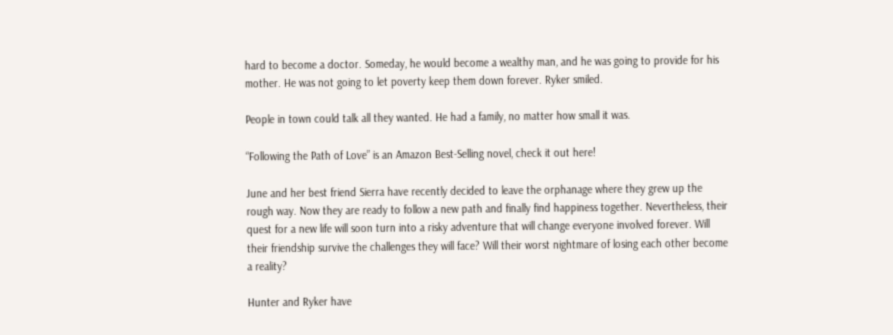hard to become a doctor. Someday, he would become a wealthy man, and he was going to provide for his mother. He was not going to let poverty keep them down forever. Ryker smiled.

People in town could talk all they wanted. He had a family, no matter how small it was.

“Following the Path of Love” is an Amazon Best-Selling novel, check it out here!

June and her best friend Sierra have recently decided to leave the orphanage where they grew up the rough way. Now they are ready to follow a new path and finally find happiness together. Nevertheless, their quest for a new life will soon turn into a risky adventure that will change everyone involved forever. Will their friendship survive the challenges they will face? Will their worst nightmare of losing each other become a reality?

Hunter and Ryker have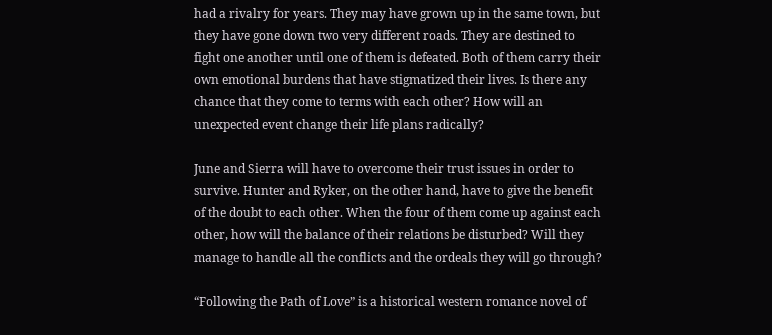had a rivalry for years. They may have grown up in the same town, but they have gone down two very different roads. They are destined to fight one another until one of them is defeated. Both of them carry their own emotional burdens that have stigmatized their lives. Is there any chance that they come to terms with each other? How will an unexpected event change their life plans radically?

June and Sierra will have to overcome their trust issues in order to survive. Hunter and Ryker, on the other hand, have to give the benefit of the doubt to each other. When the four of them come up against each other, how will the balance of their relations be disturbed? Will they manage to handle all the conflicts and the ordeals they will go through?

“Following the Path of Love” is a historical western romance novel of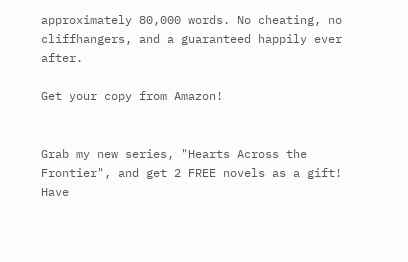approximately 80,000 words. No cheating, no cliffhangers, and a guaranteed happily ever after.

Get your copy from Amazon!


Grab my new series, "Hearts Across the Frontier", and get 2 FREE novels as a gift! Have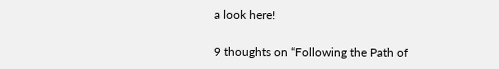a look here!

9 thoughts on “Following the Path of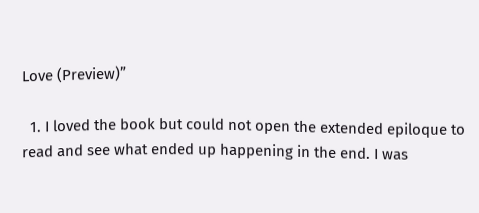Love (Preview)”

  1. I loved the book but could not open the extended epiloque to read and see what ended up happening in the end. I was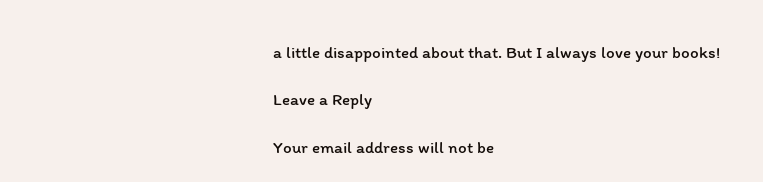a little disappointed about that. But I always love your books!

Leave a Reply

Your email address will not be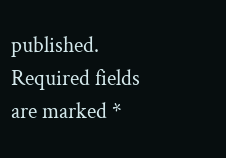published. Required fields are marked *